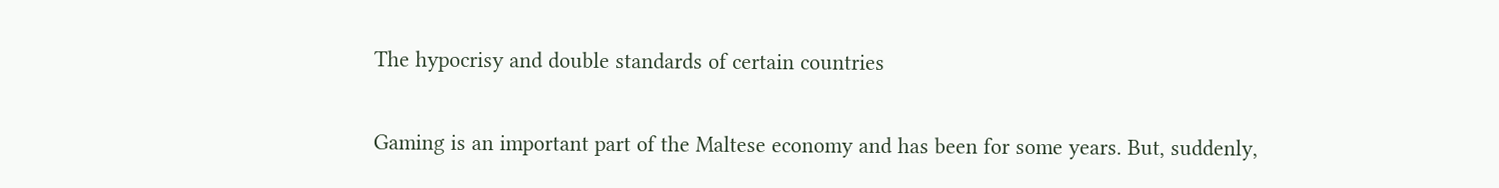The hypocrisy and double standards of certain countries

Gaming is an important part of the Maltese economy and has been for some years. But, suddenly,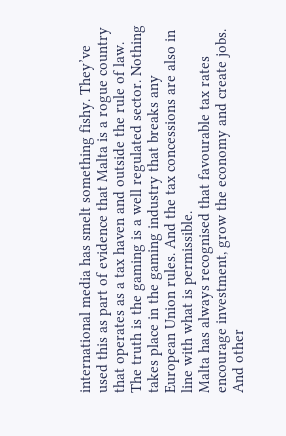international media has smelt something fishy. They’ve used this as part of evidence that Malta is a rogue country that operates as a tax haven and outside the rule of law.
The truth is the gaming is a well regulated sector. Nothing takes place in the gaming industry that breaks any European Union rules. And the tax concessions are also in line with what is permissible.
Malta has always recognised that favourable tax rates encourage investment, grow the economy and create jobs.
And other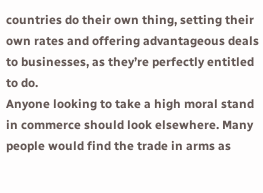countries do their own thing, setting their own rates and offering advantageous deals to businesses, as they’re perfectly entitled to do.
Anyone looking to take a high moral stand in commerce should look elsewhere. Many people would find the trade in arms as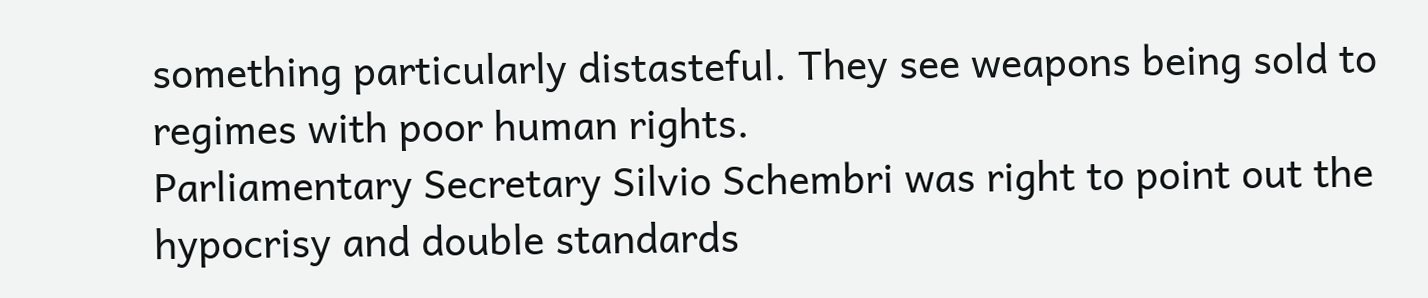something particularly distasteful. They see weapons being sold to regimes with poor human rights.
Parliamentary Secretary Silvio Schembri was right to point out the hypocrisy and double standards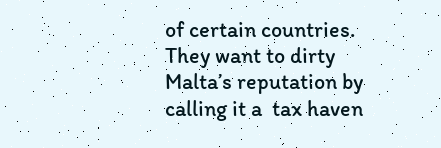of certain countries. They want to dirty Malta’s reputation by calling it a  tax haven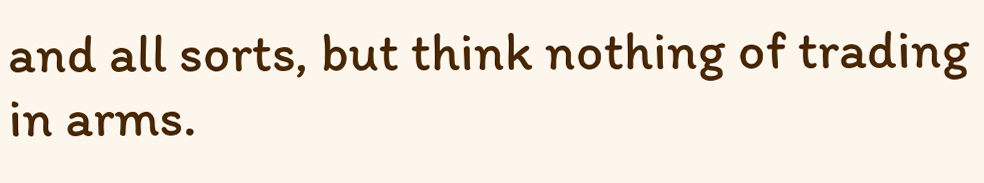and all sorts, but think nothing of trading in arms.